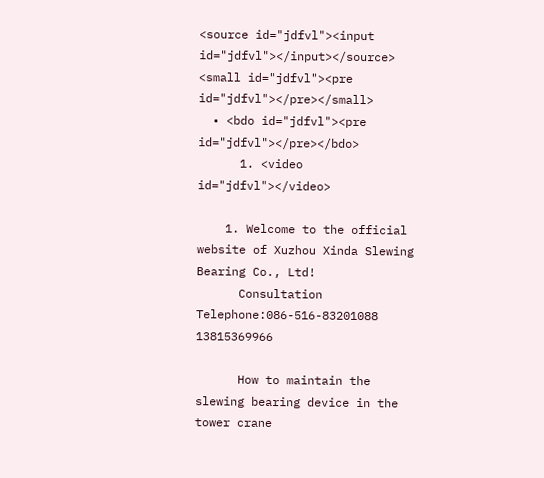<source id="jdfvl"><input id="jdfvl"></input></source>
<small id="jdfvl"><pre id="jdfvl"></pre></small>
  • <bdo id="jdfvl"><pre id="jdfvl"></pre></bdo>
      1. <video id="jdfvl"></video>

    1. Welcome to the official website of Xuzhou Xinda Slewing Bearing Co., Ltd!
      Consultation Telephone:086-516-83201088  13815369966

      How to maintain the slewing bearing device in the tower crane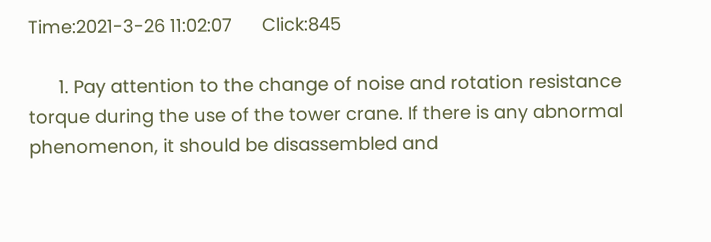Time:2021-3-26 11:02:07      Click:845

      1. Pay attention to the change of noise and rotation resistance torque during the use of the tower crane. If there is any abnormal phenomenon, it should be disassembled and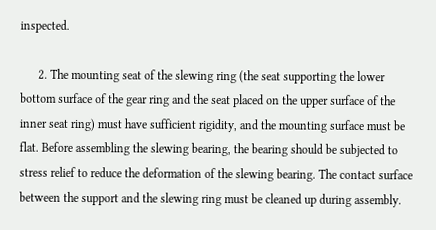inspected.

      2. The mounting seat of the slewing ring (the seat supporting the lower bottom surface of the gear ring and the seat placed on the upper surface of the inner seat ring) must have sufficient rigidity, and the mounting surface must be flat. Before assembling the slewing bearing, the bearing should be subjected to stress relief to reduce the deformation of the slewing bearing. The contact surface between the support and the slewing ring must be cleaned up during assembly.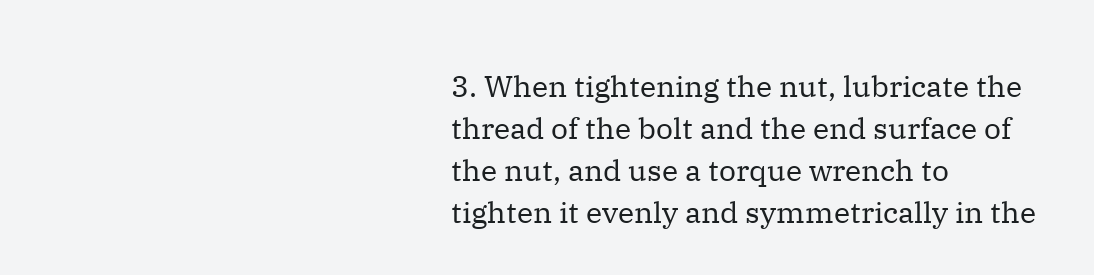3. When tightening the nut, lubricate the thread of the bolt and the end surface of the nut, and use a torque wrench to tighten it evenly and symmetrically in the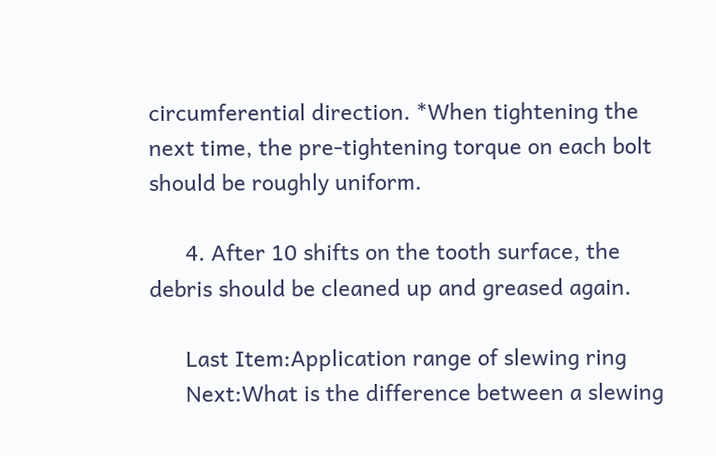circumferential direction. *When tightening the next time, the pre-tightening torque on each bolt should be roughly uniform.

      4. After 10 shifts on the tooth surface, the debris should be cleaned up and greased again.

      Last Item:Application range of slewing ring
      Next:What is the difference between a slewing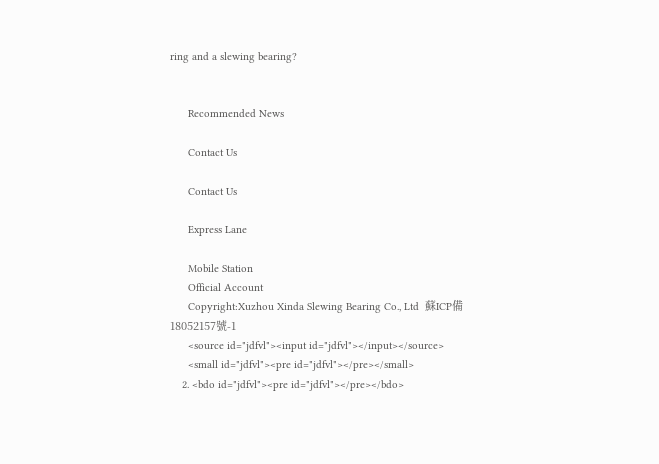ring and a slewing bearing?


      Recommended News

      Contact Us

      Contact Us

      Express Lane

      Mobile Station
      Official Account
      Copyright:Xuzhou Xinda Slewing Bearing Co., Ltd  蘇ICP備18052157號-1
      <source id="jdfvl"><input id="jdfvl"></input></source>
      <small id="jdfvl"><pre id="jdfvl"></pre></small>
    2. <bdo id="jdfvl"><pre id="jdfvl"></pre></bdo>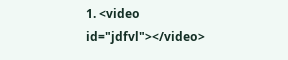1. <video id="jdfvl"></video>